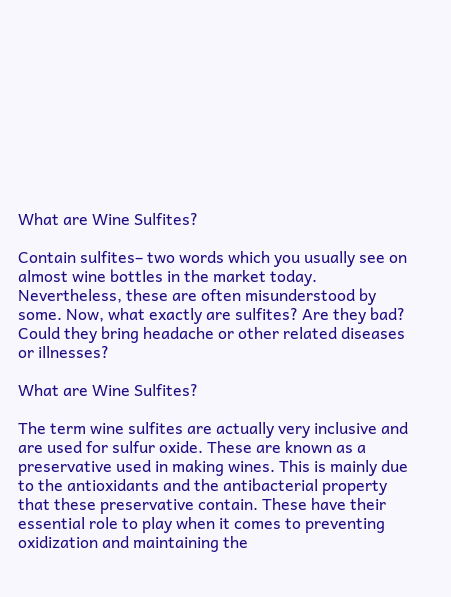What are Wine Sulfites?

Contain sulfites– two words which you usually see on almost wine bottles in the market today. Nevertheless, these are often misunderstood by some. Now, what exactly are sulfites? Are they bad? Could they bring headache or other related diseases or illnesses?

What are Wine Sulfites?

The term wine sulfites are actually very inclusive and are used for sulfur oxide. These are known as a preservative used in making wines. This is mainly due to the antioxidants and the antibacterial property that these preservative contain. These have their essential role to play when it comes to preventing oxidization and maintaining the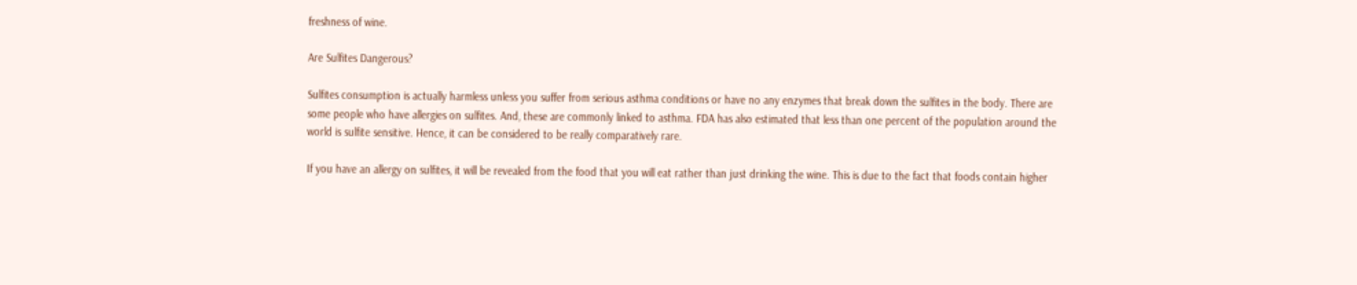freshness of wine.

Are Sulfites Dangerous?

Sulfites consumption is actually harmless unless you suffer from serious asthma conditions or have no any enzymes that break down the sulfites in the body. There are some people who have allergies on sulfites. And, these are commonly linked to asthma. FDA has also estimated that less than one percent of the population around the world is sulfite sensitive. Hence, it can be considered to be really comparatively rare.

If you have an allergy on sulfites, it will be revealed from the food that you will eat rather than just drinking the wine. This is due to the fact that foods contain higher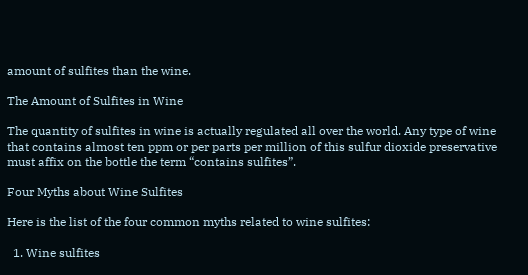amount of sulfites than the wine.

The Amount of Sulfites in Wine

The quantity of sulfites in wine is actually regulated all over the world. Any type of wine that contains almost ten ppm or per parts per million of this sulfur dioxide preservative must affix on the bottle the term “contains sulfites”.

Four Myths about Wine Sulfites

Here is the list of the four common myths related to wine sulfites:

  1. Wine sulfites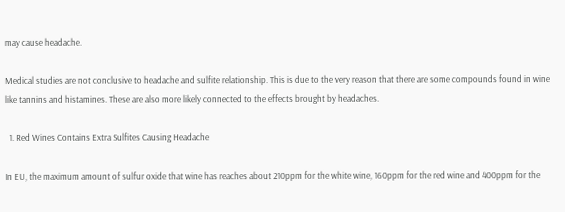may cause headache.

Medical studies are not conclusive to headache and sulfite relationship. This is due to the very reason that there are some compounds found in wine like tannins and histamines. These are also more likely connected to the effects brought by headaches.

  1. Red Wines Contains Extra Sulfites Causing Headache

In EU, the maximum amount of sulfur oxide that wine has reaches about 210ppm for the white wine, 160ppm for the red wine and 400ppm for the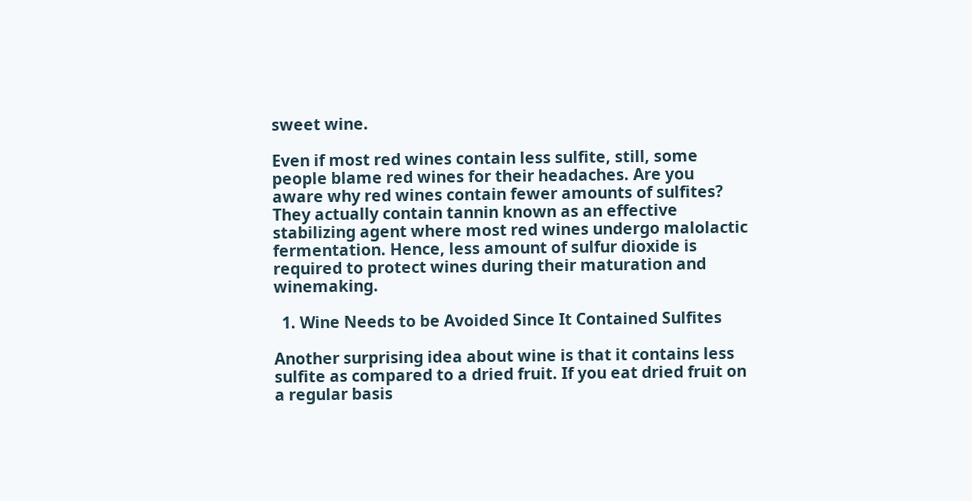sweet wine.

Even if most red wines contain less sulfite, still, some people blame red wines for their headaches. Are you aware why red wines contain fewer amounts of sulfites? They actually contain tannin known as an effective stabilizing agent where most red wines undergo malolactic fermentation. Hence, less amount of sulfur dioxide is required to protect wines during their maturation and winemaking.

  1. Wine Needs to be Avoided Since It Contained Sulfites

Another surprising idea about wine is that it contains less sulfite as compared to a dried fruit. If you eat dried fruit on a regular basis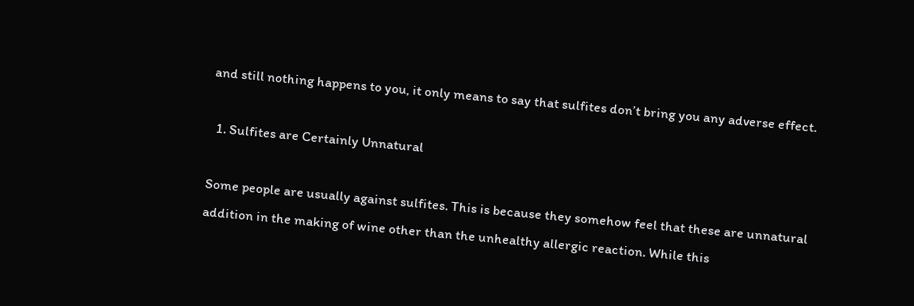and still nothing happens to you, it only means to say that sulfites don’t bring you any adverse effect.

  1. Sulfites are Certainly Unnatural

Some people are usually against sulfites. This is because they somehow feel that these are unnatural addition in the making of wine other than the unhealthy allergic reaction. While this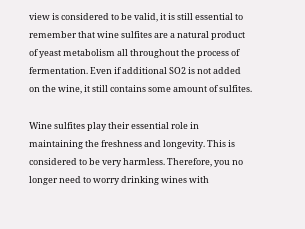view is considered to be valid, it is still essential to remember that wine sulfites are a natural product of yeast metabolism all throughout the process of fermentation. Even if additional SO2 is not added on the wine, it still contains some amount of sulfites.

Wine sulfites play their essential role in maintaining the freshness and longevity. This is considered to be very harmless. Therefore, you no longer need to worry drinking wines with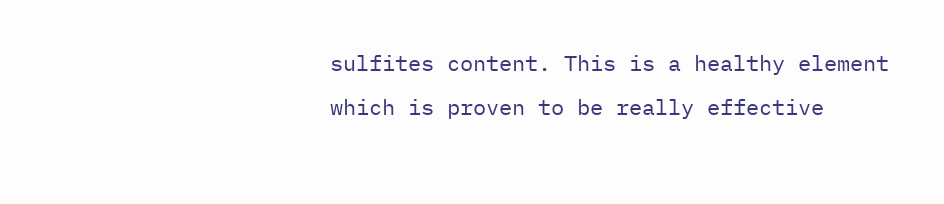sulfites content. This is a healthy element which is proven to be really effective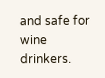and safe for wine drinkers.